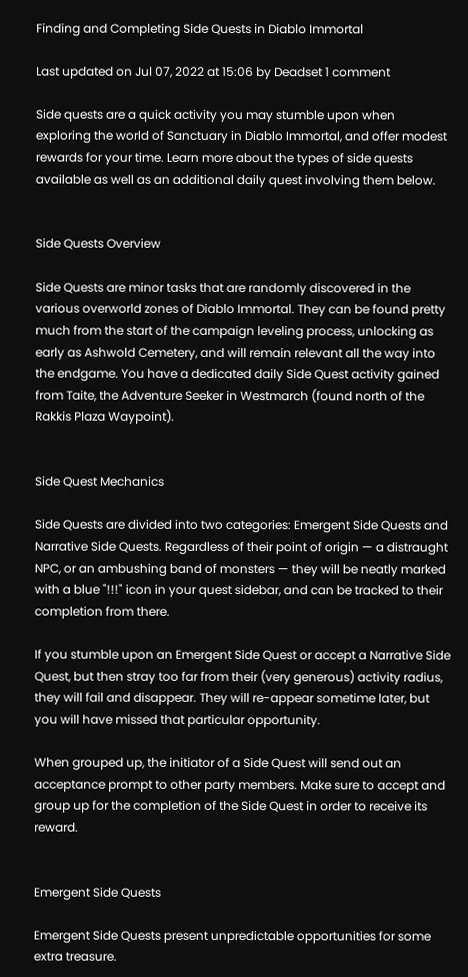Finding and Completing Side Quests in Diablo Immortal

Last updated on Jul 07, 2022 at 15:06 by Deadset 1 comment

Side quests are a quick activity you may stumble upon when exploring the world of Sanctuary in Diablo Immortal, and offer modest rewards for your time. Learn more about the types of side quests available as well as an additional daily quest involving them below.


Side Quests Overview

Side Quests are minor tasks that are randomly discovered in the various overworld zones of Diablo Immortal. They can be found pretty much from the start of the campaign leveling process, unlocking as early as Ashwold Cemetery, and will remain relevant all the way into the endgame. You have a dedicated daily Side Quest activity gained from Taite, the Adventure Seeker in Westmarch (found north of the Rakkis Plaza Waypoint).


Side Quest Mechanics

Side Quests are divided into two categories: Emergent Side Quests and Narrative Side Quests. Regardless of their point of origin — a distraught NPC, or an ambushing band of monsters — they will be neatly marked with a blue "!!!" icon in your quest sidebar, and can be tracked to their completion from there.

If you stumble upon an Emergent Side Quest or accept a Narrative Side Quest, but then stray too far from their (very generous) activity radius, they will fail and disappear. They will re-appear sometime later, but you will have missed that particular opportunity.

When grouped up, the initiator of a Side Quest will send out an acceptance prompt to other party members. Make sure to accept and group up for the completion of the Side Quest in order to receive its reward.


Emergent Side Quests

Emergent Side Quests present unpredictable opportunities for some extra treasure.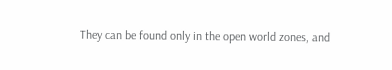They can be found only in the open world zones, and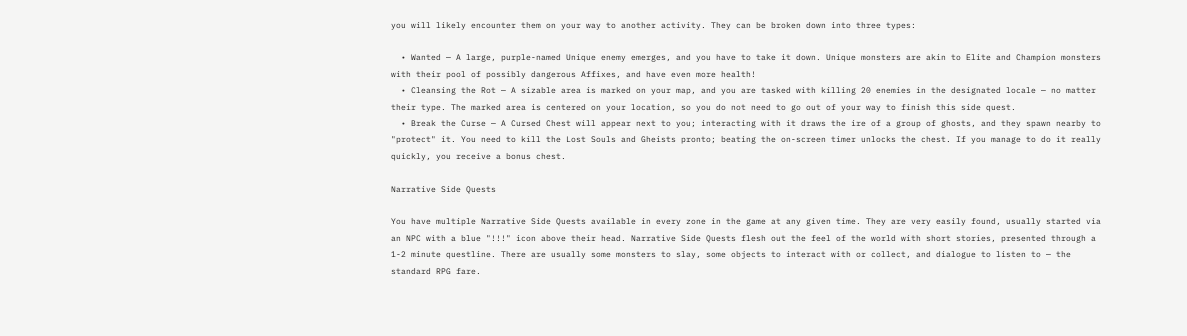you will likely encounter them on your way to another activity. They can be broken down into three types:

  • Wanted — A large, purple-named Unique enemy emerges, and you have to take it down. Unique monsters are akin to Elite and Champion monsters with their pool of possibly dangerous Affixes, and have even more health!
  • Cleansing the Rot — A sizable area is marked on your map, and you are tasked with killing 20 enemies in the designated locale — no matter their type. The marked area is centered on your location, so you do not need to go out of your way to finish this side quest.
  • Break the Curse — A Cursed Chest will appear next to you; interacting with it draws the ire of a group of ghosts, and they spawn nearby to "protect" it. You need to kill the Lost Souls and Gheists pronto; beating the on-screen timer unlocks the chest. If you manage to do it really quickly, you receive a bonus chest.

Narrative Side Quests

You have multiple Narrative Side Quests available in every zone in the game at any given time. They are very easily found, usually started via an NPC with a blue "!!!" icon above their head. Narrative Side Quests flesh out the feel of the world with short stories, presented through a 1-2 minute questline. There are usually some monsters to slay, some objects to interact with or collect, and dialogue to listen to — the standard RPG fare.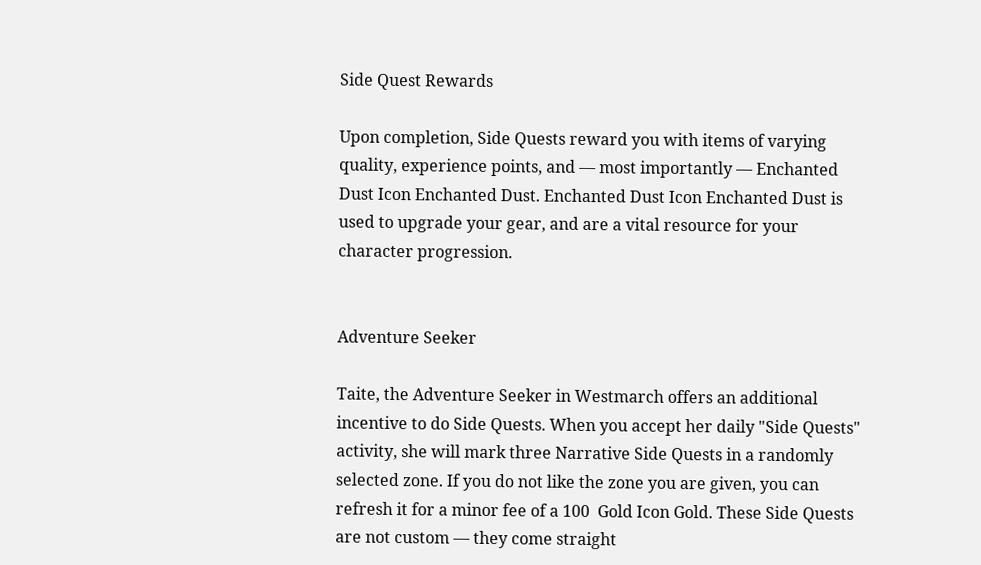Side Quest Rewards

Upon completion, Side Quests reward you with items of varying quality, experience points, and — most importantly — Enchanted Dust Icon Enchanted Dust. Enchanted Dust Icon Enchanted Dust is used to upgrade your gear, and are a vital resource for your character progression.


Adventure Seeker

Taite, the Adventure Seeker in Westmarch offers an additional incentive to do Side Quests. When you accept her daily "Side Quests" activity, she will mark three Narrative Side Quests in a randomly selected zone. If you do not like the zone you are given, you can refresh it for a minor fee of a 100  Gold Icon Gold. These Side Quests are not custom — they come straight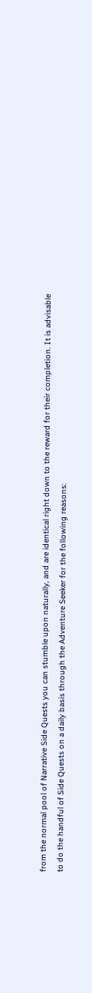from the normal pool of Narrative Side Quests you can stumble upon naturally, and are identical right down to the reward for their completion. It is advisable to do the handful of Side Quests on a daily basis through the Adventure Seeker for the following reasons: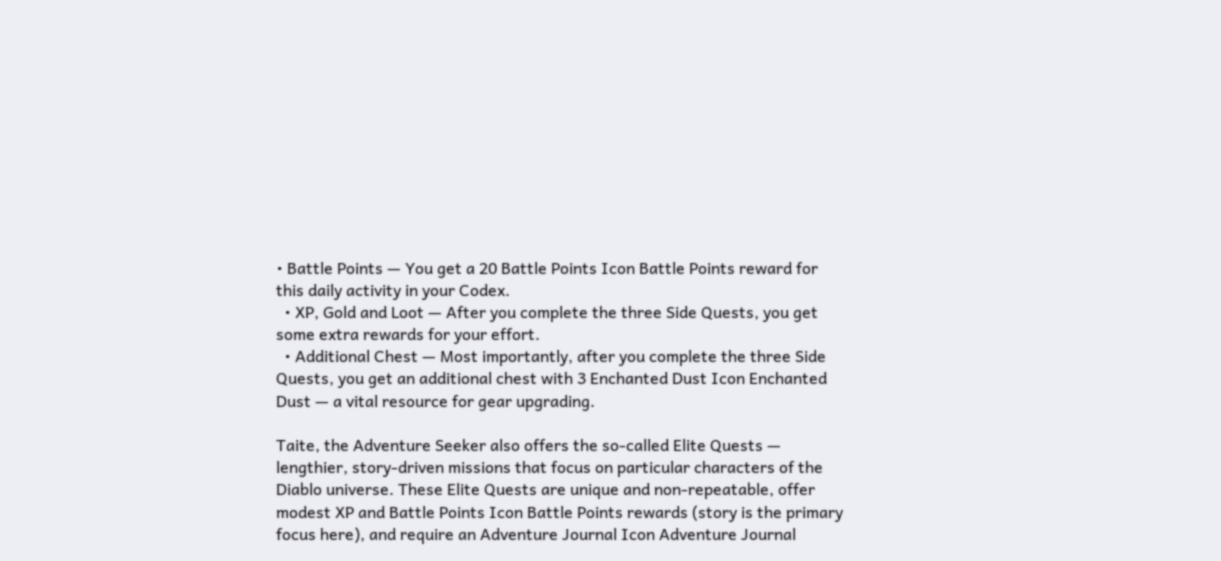• Battle Points — You get a 20 Battle Points Icon Battle Points reward for this daily activity in your Codex.
  • XP, Gold and Loot — After you complete the three Side Quests, you get some extra rewards for your effort.
  • Additional Chest — Most importantly, after you complete the three Side Quests, you get an additional chest with 3 Enchanted Dust Icon Enchanted Dust — a vital resource for gear upgrading.

Taite, the Adventure Seeker also offers the so-called Elite Quests — lengthier, story-driven missions that focus on particular characters of the Diablo universe. These Elite Quests are unique and non-repeatable, offer modest XP and Battle Points Icon Battle Points rewards (story is the primary focus here), and require an Adventure Journal Icon Adventure Journal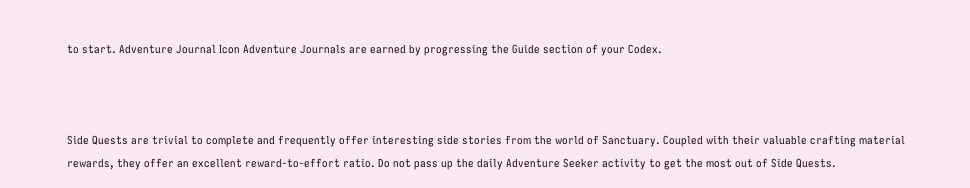to start. Adventure Journal Icon Adventure Journals are earned by progressing the Guide section of your Codex.



Side Quests are trivial to complete and frequently offer interesting side stories from the world of Sanctuary. Coupled with their valuable crafting material rewards, they offer an excellent reward-to-effort ratio. Do not pass up the daily Adventure Seeker activity to get the most out of Side Quests.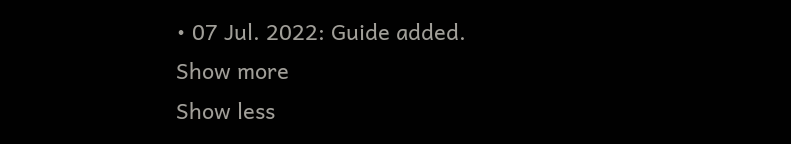• 07 Jul. 2022: Guide added.
Show more
Show less